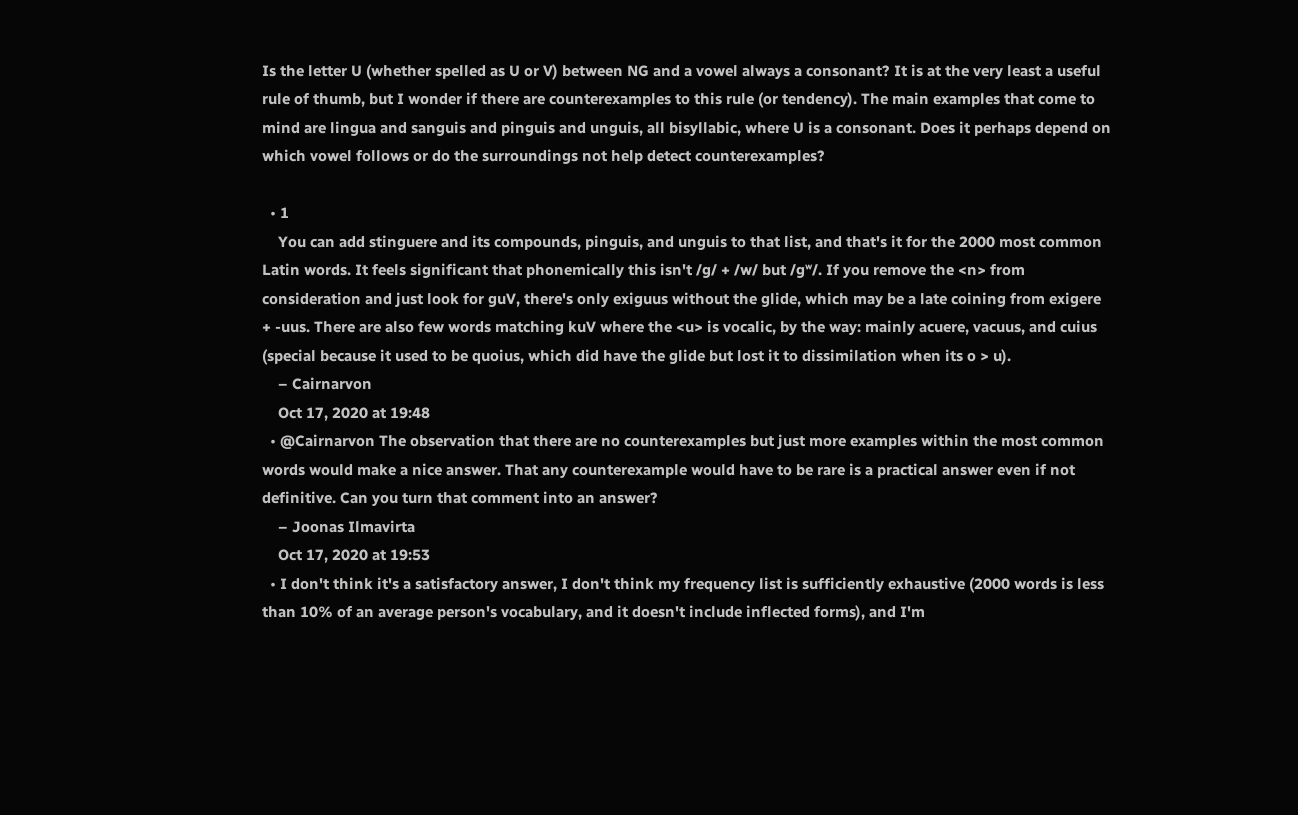Is the letter U (whether spelled as U or V) between NG and a vowel always a consonant? It is at the very least a useful rule of thumb, but I wonder if there are counterexamples to this rule (or tendency). The main examples that come to mind are lingua and sanguis and pinguis and unguis, all bisyllabic, where U is a consonant. Does it perhaps depend on which vowel follows or do the surroundings not help detect counterexamples?

  • 1
    You can add stinguere and its compounds, pinguis, and unguis to that list, and that's it for the 2000 most common Latin words. It feels significant that phonemically this isn't /ɡ/ + /w/ but /ɡʷ/. If you remove the <n> from consideration and just look for guV, there's only exiguus without the glide, which may be a late coining from exigere + -uus. There are also few words matching kuV where the <u> is vocalic, by the way: mainly acuere, vacuus, and cuius (special because it used to be quoius, which did have the glide but lost it to dissimilation when its o > u).
    – Cairnarvon
    Oct 17, 2020 at 19:48
  • @Cairnarvon The observation that there are no counterexamples but just more examples within the most common words would make a nice answer. That any counterexample would have to be rare is a practical answer even if not definitive. Can you turn that comment into an answer?
    – Joonas Ilmavirta
    Oct 17, 2020 at 19:53
  • I don't think it's a satisfactory answer, I don't think my frequency list is sufficiently exhaustive (2000 words is less than 10% of an average person's vocabulary, and it doesn't include inflected forms), and I'm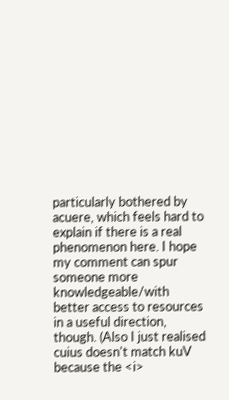particularly bothered by acuere, which feels hard to explain if there is a real phenomenon here. I hope my comment can spur someone more knowledgeable/with better access to resources in a useful direction, though. (Also I just realised cuius doesn't match kuV because the <i>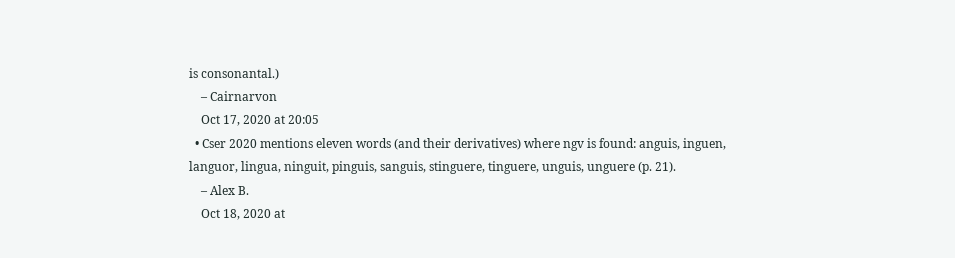is consonantal.)
    – Cairnarvon
    Oct 17, 2020 at 20:05
  • Cser 2020 mentions eleven words (and their derivatives) where ngv is found: anguis, inguen, languor, lingua, ninguit, pinguis, sanguis, stinguere, tinguere, unguis, unguere (p. 21).
    – Alex B.
    Oct 18, 2020 at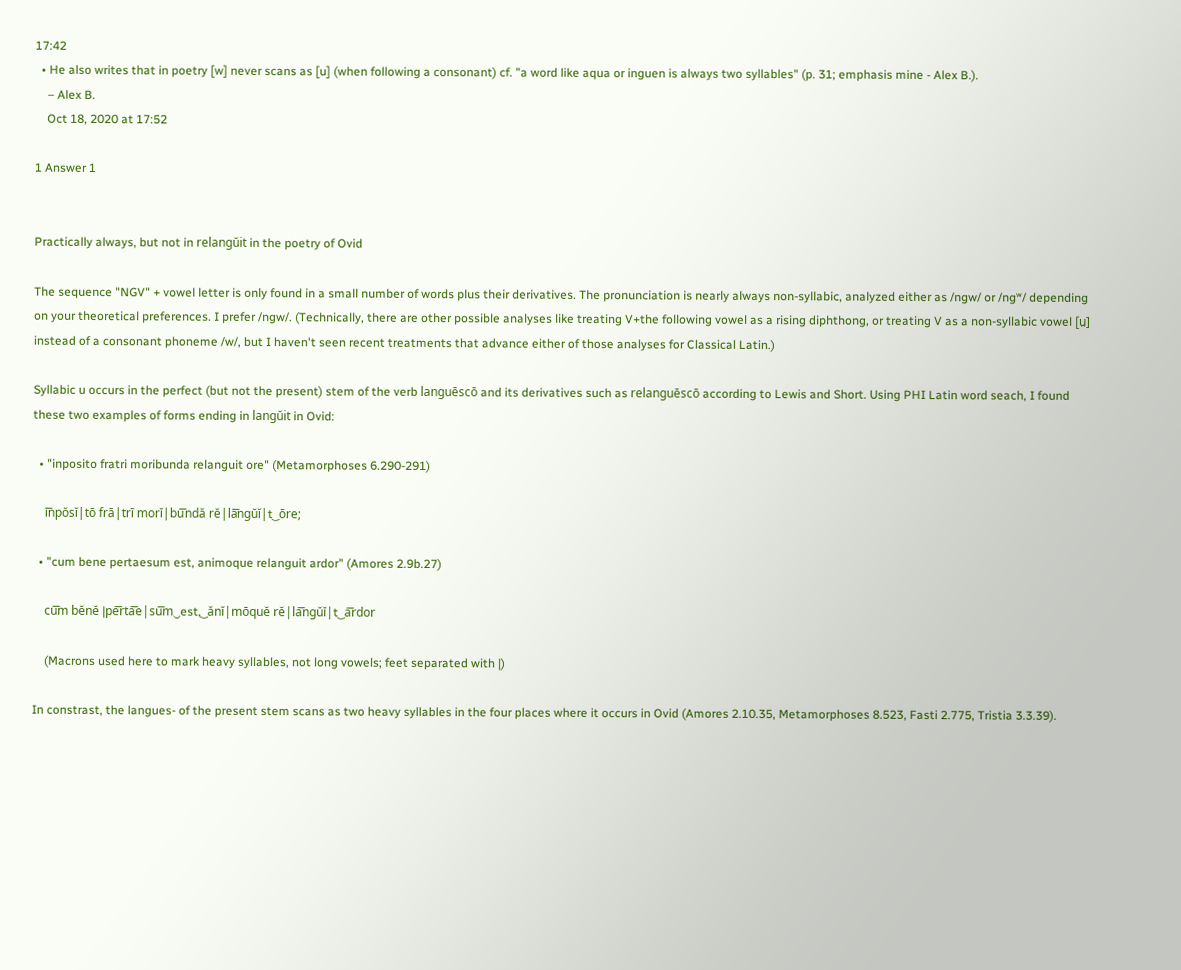17:42
  • He also writes that in poetry [w] never scans as [u] (when following a consonant) cf. "a word like aqua or inguen is always two syllables" (p. 31; emphasis mine - Alex B.).
    – Alex B.
    Oct 18, 2020 at 17:52

1 Answer 1


Practically always, but not in relangŭit in the poetry of Ovid

The sequence "NGV" + vowel letter is only found in a small number of words plus their derivatives. The pronunciation is nearly always non-syllabic, analyzed either as /ngw/ or /ngʷ/ depending on your theoretical preferences. I prefer /ngw/. (Technically, there are other possible analyses like treating V+the following vowel as a rising diphthong, or treating V as a non-syllabic vowel [u̯] instead of a consonant phoneme /w/, but I haven't seen recent treatments that advance either of those analyses for Classical Latin.)

Syllabic u occurs in the perfect (but not the present) stem of the verb languēscō and its derivatives such as relanguēscō according to Lewis and Short. Using PHI Latin word seach, I found these two examples of forms ending in langŭit in Ovid:

  • "inposito fratri moribunda relanguit ore" (Metamorphoses 6.290-291)

    i͞npŏsĭ|tō frā|trī morĭ|bu͞ndă rĕ|la͞ngŭĭ|t‿ōre;

  • "cum bene pertaesum est, animoque relanguit ardor" (Amores 2.9b.27)

    cu͞m bĕnĕ |pe͞rta͞e|su͞m‿est,‿ănĭ|mōquĕ rĕ|la͞ngŭĭ|t‿a͞rdor

    (Macrons used here to mark heavy syllables, not long vowels; feet separated with |)

In constrast, the langues- of the present stem scans as two heavy syllables in the four places where it occurs in Ovid (Amores 2.10.35, Metamorphoses 8.523, Fasti 2.775, Tristia 3.3.39).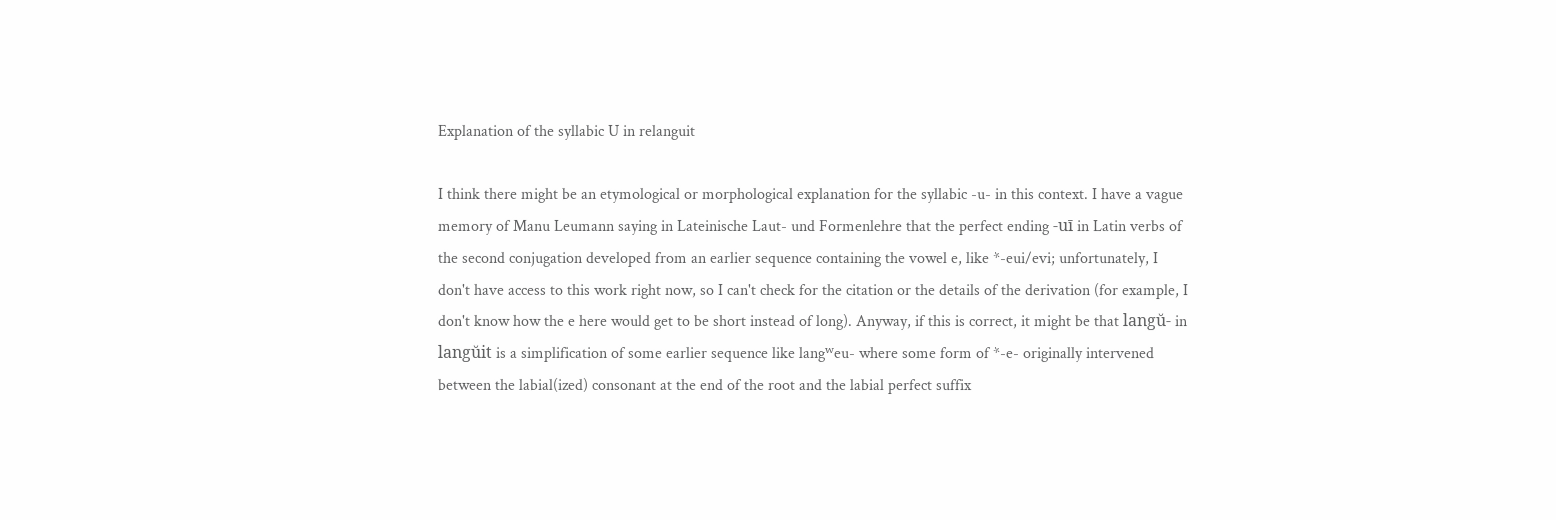Explanation of the syllabic U in relanguit

I think there might be an etymological or morphological explanation for the syllabic -u- in this context. I have a vague memory of Manu Leumann saying in Lateinische Laut- und Formenlehre that the perfect ending -uī in Latin verbs of the second conjugation developed from an earlier sequence containing the vowel e, like *-eui/evi; unfortunately, I don't have access to this work right now, so I can't check for the citation or the details of the derivation (for example, I don't know how the e here would get to be short instead of long). Anyway, if this is correct, it might be that langŭ- in langŭit is a simplification of some earlier sequence like langʷeu- where some form of *-e- originally intervened between the labial(ized) consonant at the end of the root and the labial perfect suffix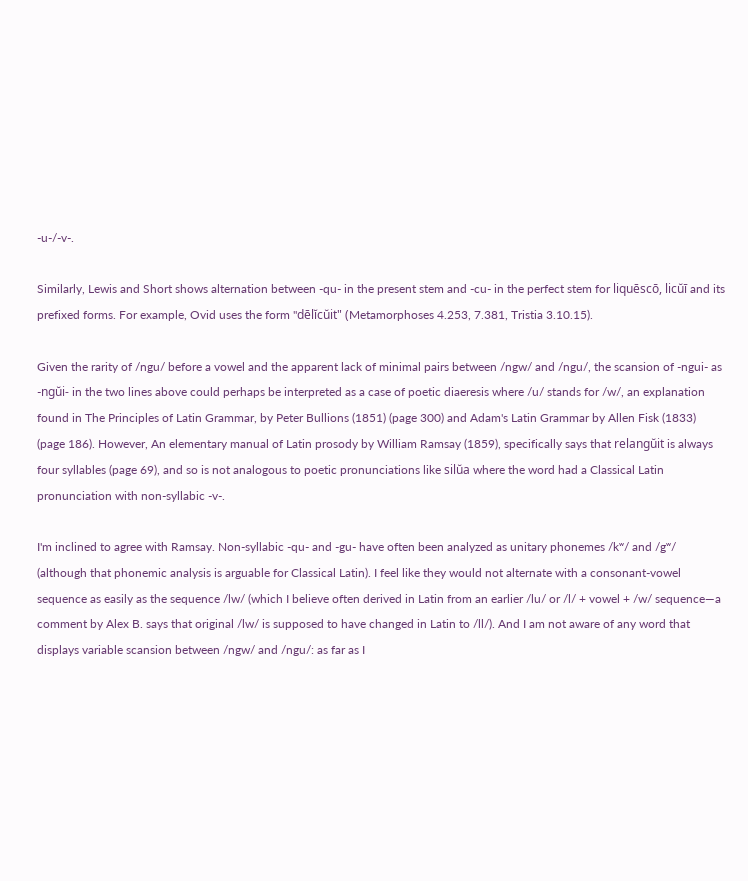-u-/-v-.

Similarly, Lewis and Short shows alternation between -qu- in the present stem and -cu- in the perfect stem for liquēscō, licŭī and its prefixed forms. For example, Ovid uses the form "dēlĭcŭit" (Metamorphoses 4.253, 7.381, Tristia 3.10.15).

Given the rarity of /ngu/ before a vowel and the apparent lack of minimal pairs between /ngw/ and /ngu/, the scansion of -ngui- as -ngŭi- in the two lines above could perhaps be interpreted as a case of poetic diaeresis where /u/ stands for /w/, an explanation found in The Principles of Latin Grammar, by Peter Bullions (1851) (page 300) and Adam's Latin Grammar by Allen Fisk (1833) (page 186). However, An elementary manual of Latin prosody by William Ramsay (1859), specifically says that relangŭit is always four syllables (page 69), and so is not analogous to poetic pronunciations like silŭa where the word had a Classical Latin pronunciation with non-syllabic -v-.

I'm inclined to agree with Ramsay. Non-syllabic -qu- and -gu- have often been analyzed as unitary phonemes /kʷ/ and /gʷ/ (although that phonemic analysis is arguable for Classical Latin). I feel like they would not alternate with a consonant-vowel sequence as easily as the sequence /lw/ (which I believe often derived in Latin from an earlier /lu/ or /l/ + vowel + /w/ sequence—a comment by Alex B. says that original /lw/ is supposed to have changed in Latin to /ll/). And I am not aware of any word that displays variable scansion between /ngw/ and /ngu/: as far as I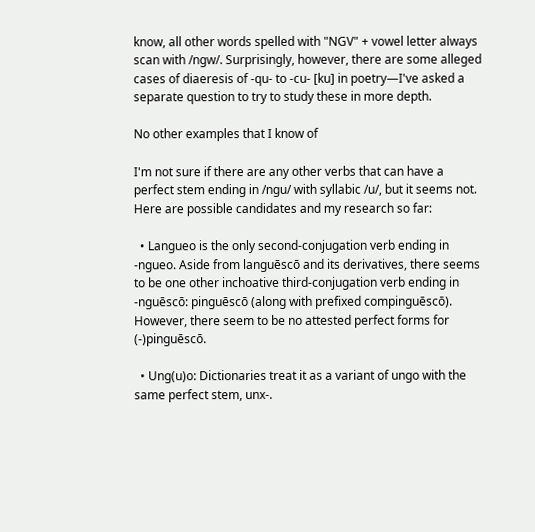know, all other words spelled with "NGV" + vowel letter always scan with /ngw/. Surprisingly, however, there are some alleged cases of diaeresis of -qu- to -cu- [ku] in poetry—I've asked a separate question to try to study these in more depth.

No other examples that I know of

I'm not sure if there are any other verbs that can have a perfect stem ending in /ngu/ with syllabic /u/, but it seems not. Here are possible candidates and my research so far:

  • Langueo is the only second-conjugation verb ending in -ngueo. Aside from languēscō and its derivatives, there seems to be one other inchoative third-conjugation verb ending in -nguēscō: pinguēscō (along with prefixed compinguēscō). However, there seem to be no attested perfect forms for (-)pinguēscō.

  • Ung(u)o: Dictionaries treat it as a variant of ungo with the same perfect stem, unx-.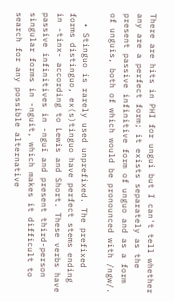There are hits in PHI for ungui but I can't tell whether any are a perfect form; it exists separately as the present passive infinitive form of unguo and as a form of unguis, both of which would be pronounced with /ngw/.

  • Stinguo is rarely used unprefixed. The prefixed forms distinguo, ex(s)tinguo have perfect stems ending in -tinx- according to Lewis and Short. These verbs have passive infinitives in -nguī and present third-person singular forms in -nguit, which makes it difficult to search for any possible alternative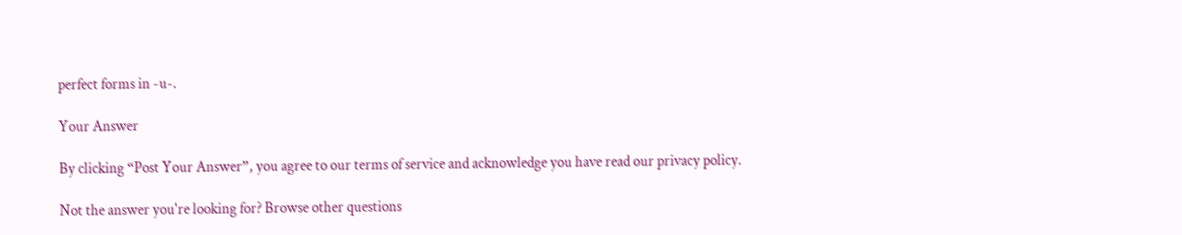perfect forms in -u-.

Your Answer

By clicking “Post Your Answer”, you agree to our terms of service and acknowledge you have read our privacy policy.

Not the answer you're looking for? Browse other questions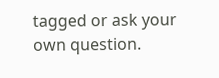tagged or ask your own question.